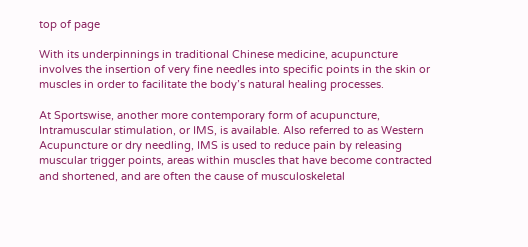top of page

With its underpinnings in traditional Chinese medicine, acupuncture involves the insertion of very fine needles into specific points in the skin or muscles in order to facilitate the body’s natural healing processes.

At Sportswise, another more contemporary form of acupuncture, Intramuscular stimulation, or IMS, is available. Also referred to as Western Acupuncture or dry needling, IMS is used to reduce pain by releasing muscular trigger points, areas within muscles that have become contracted and shortened, and are often the cause of musculoskeletal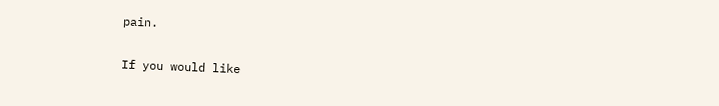pain.

If you would like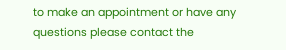to make an appointment or have any questions please contact the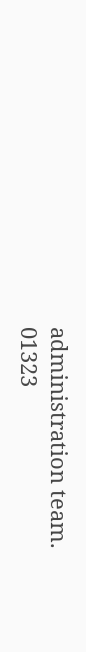administration team.
01323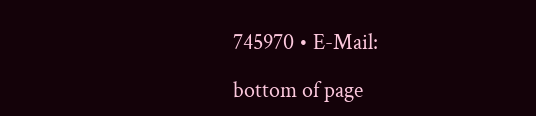745970 • E-Mail:

bottom of page